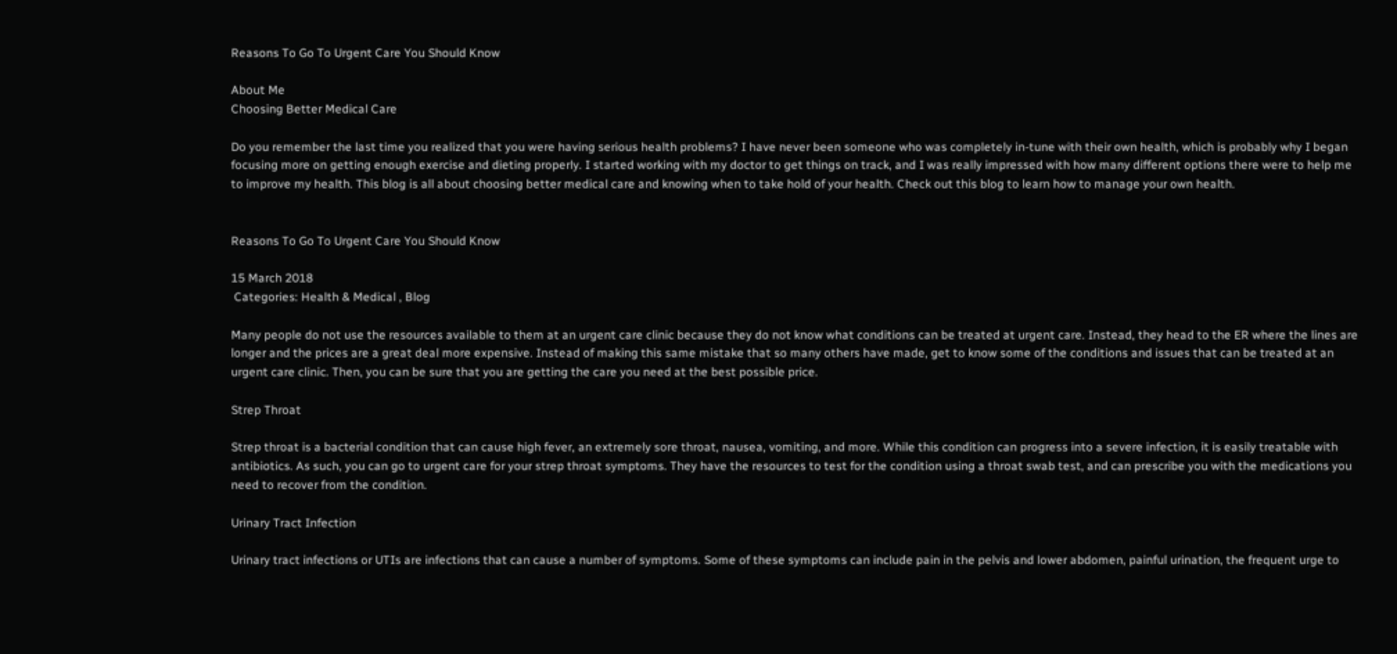Reasons To Go To Urgent Care You Should Know

About Me
Choosing Better Medical Care

Do you remember the last time you realized that you were having serious health problems? I have never been someone who was completely in-tune with their own health, which is probably why I began focusing more on getting enough exercise and dieting properly. I started working with my doctor to get things on track, and I was really impressed with how many different options there were to help me to improve my health. This blog is all about choosing better medical care and knowing when to take hold of your health. Check out this blog to learn how to manage your own health.


Reasons To Go To Urgent Care You Should Know

15 March 2018
 Categories: Health & Medical , Blog

Many people do not use the resources available to them at an urgent care clinic because they do not know what conditions can be treated at urgent care. Instead, they head to the ER where the lines are longer and the prices are a great deal more expensive. Instead of making this same mistake that so many others have made, get to know some of the conditions and issues that can be treated at an urgent care clinic. Then, you can be sure that you are getting the care you need at the best possible price.

Strep Throat

Strep throat is a bacterial condition that can cause high fever, an extremely sore throat, nausea, vomiting, and more. While this condition can progress into a severe infection, it is easily treatable with antibiotics. As such, you can go to urgent care for your strep throat symptoms. They have the resources to test for the condition using a throat swab test, and can prescribe you with the medications you need to recover from the condition.

Urinary Tract Infection

Urinary tract infections or UTIs are infections that can cause a number of symptoms. Some of these symptoms can include pain in the pelvis and lower abdomen, painful urination, the frequent urge to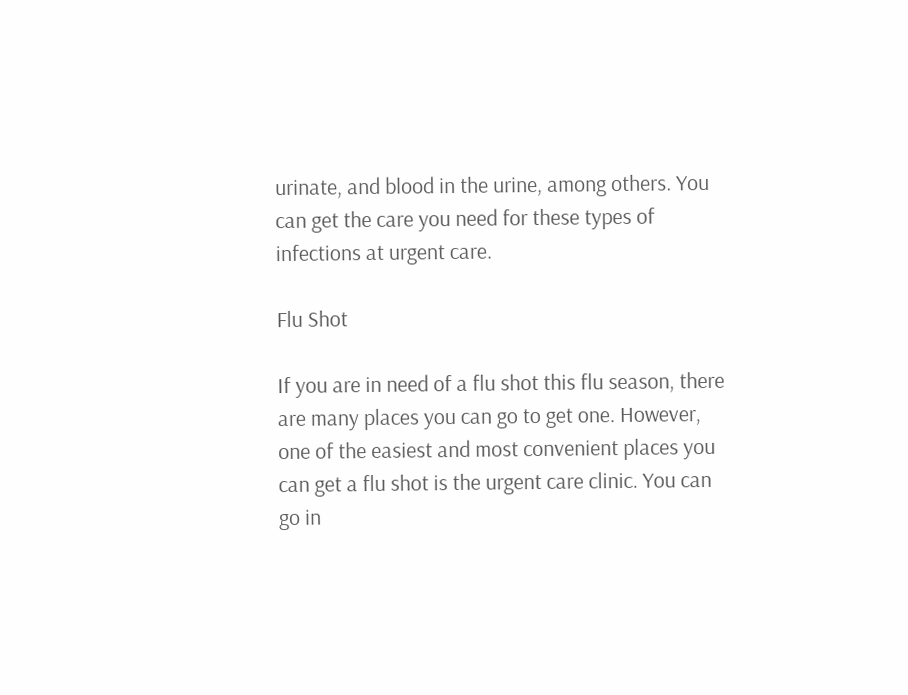urinate, and blood in the urine, among others. You can get the care you need for these types of infections at urgent care.

Flu Shot

If you are in need of a flu shot this flu season, there are many places you can go to get one. However, one of the easiest and most convenient places you can get a flu shot is the urgent care clinic. You can go in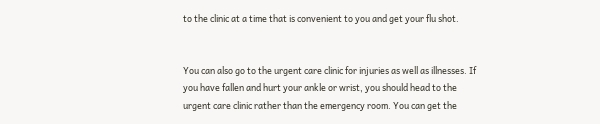to the clinic at a time that is convenient to you and get your flu shot.


You can also go to the urgent care clinic for injuries as well as illnesses. If you have fallen and hurt your ankle or wrist, you should head to the urgent care clinic rather than the emergency room. You can get the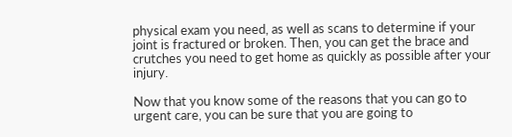physical exam you need, as well as scans to determine if your joint is fractured or broken. Then, you can get the brace and crutches you need to get home as quickly as possible after your injury.

Now that you know some of the reasons that you can go to urgent care, you can be sure that you are going to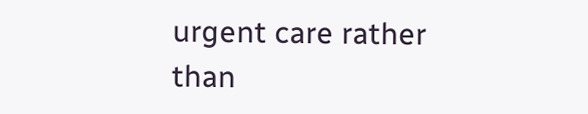urgent care rather than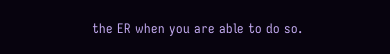the ER when you are able to do so.